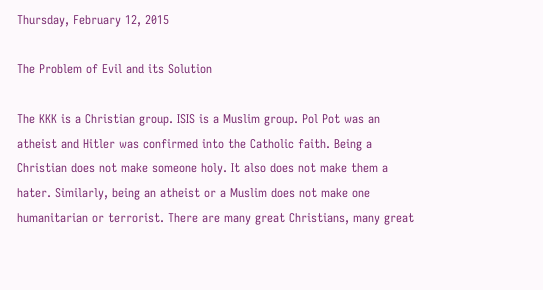Thursday, February 12, 2015

The Problem of Evil and its Solution

The KKK is a Christian group. ISIS is a Muslim group. Pol Pot was an atheist and Hitler was confirmed into the Catholic faith. Being a Christian does not make someone holy. It also does not make them a hater. Similarly, being an atheist or a Muslim does not make one humanitarian or terrorist. There are many great Christians, many great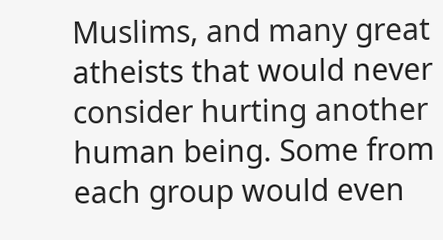Muslims, and many great atheists that would never consider hurting another human being. Some from each group would even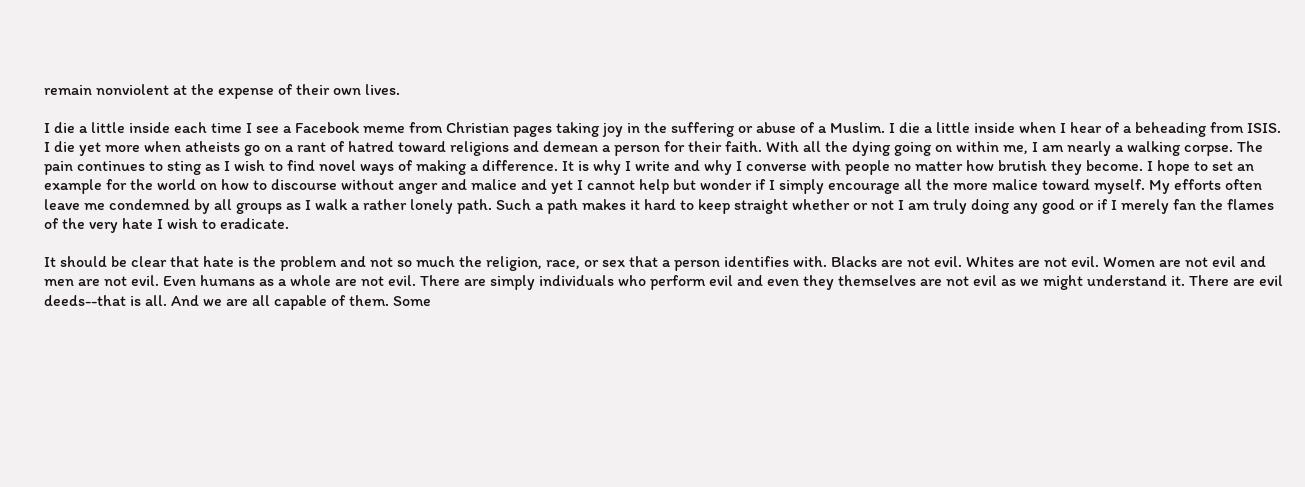remain nonviolent at the expense of their own lives.

I die a little inside each time I see a Facebook meme from Christian pages taking joy in the suffering or abuse of a Muslim. I die a little inside when I hear of a beheading from ISIS. I die yet more when atheists go on a rant of hatred toward religions and demean a person for their faith. With all the dying going on within me, I am nearly a walking corpse. The pain continues to sting as I wish to find novel ways of making a difference. It is why I write and why I converse with people no matter how brutish they become. I hope to set an example for the world on how to discourse without anger and malice and yet I cannot help but wonder if I simply encourage all the more malice toward myself. My efforts often leave me condemned by all groups as I walk a rather lonely path. Such a path makes it hard to keep straight whether or not I am truly doing any good or if I merely fan the flames of the very hate I wish to eradicate.

It should be clear that hate is the problem and not so much the religion, race, or sex that a person identifies with. Blacks are not evil. Whites are not evil. Women are not evil and men are not evil. Even humans as a whole are not evil. There are simply individuals who perform evil and even they themselves are not evil as we might understand it. There are evil deeds--that is all. And we are all capable of them. Some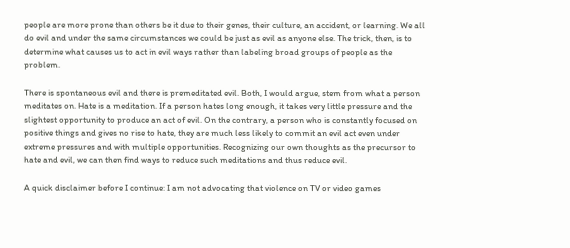people are more prone than others be it due to their genes, their culture, an accident, or learning. We all do evil and under the same circumstances we could be just as evil as anyone else. The trick, then, is to determine what causes us to act in evil ways rather than labeling broad groups of people as the problem.

There is spontaneous evil and there is premeditated evil. Both, I would argue, stem from what a person meditates on. Hate is a meditation. If a person hates long enough, it takes very little pressure and the slightest opportunity to produce an act of evil. On the contrary, a person who is constantly focused on positive things and gives no rise to hate, they are much less likely to commit an evil act even under extreme pressures and with multiple opportunities. Recognizing our own thoughts as the precursor to hate and evil, we can then find ways to reduce such meditations and thus reduce evil.

A quick disclaimer before I continue: I am not advocating that violence on TV or video games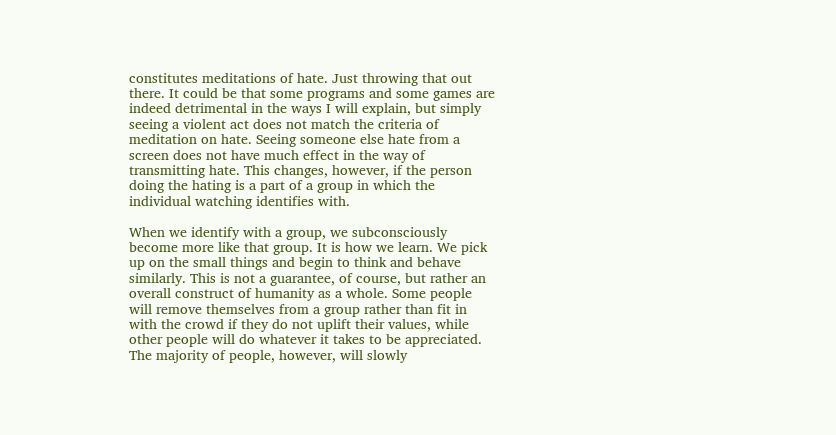constitutes meditations of hate. Just throwing that out there. It could be that some programs and some games are indeed detrimental in the ways I will explain, but simply seeing a violent act does not match the criteria of meditation on hate. Seeing someone else hate from a screen does not have much effect in the way of transmitting hate. This changes, however, if the person doing the hating is a part of a group in which the individual watching identifies with.

When we identify with a group, we subconsciously become more like that group. It is how we learn. We pick up on the small things and begin to think and behave similarly. This is not a guarantee, of course, but rather an overall construct of humanity as a whole. Some people will remove themselves from a group rather than fit in with the crowd if they do not uplift their values, while other people will do whatever it takes to be appreciated. The majority of people, however, will slowly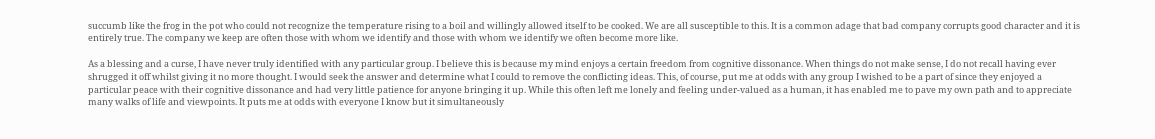succumb like the frog in the pot who could not recognize the temperature rising to a boil and willingly allowed itself to be cooked. We are all susceptible to this. It is a common adage that bad company corrupts good character and it is entirely true. The company we keep are often those with whom we identify and those with whom we identify we often become more like.

As a blessing and a curse, I have never truly identified with any particular group. I believe this is because my mind enjoys a certain freedom from cognitive dissonance. When things do not make sense, I do not recall having ever shrugged it off whilst giving it no more thought. I would seek the answer and determine what I could to remove the conflicting ideas. This, of course, put me at odds with any group I wished to be a part of since they enjoyed a particular peace with their cognitive dissonance and had very little patience for anyone bringing it up. While this often left me lonely and feeling under-valued as a human, it has enabled me to pave my own path and to appreciate many walks of life and viewpoints. It puts me at odds with everyone I know but it simultaneously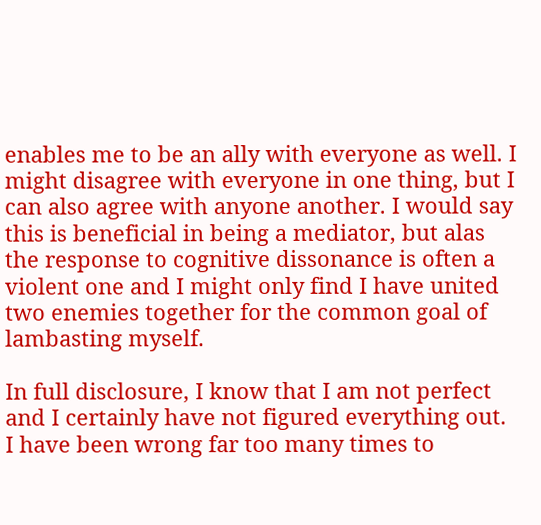enables me to be an ally with everyone as well. I might disagree with everyone in one thing, but I can also agree with anyone another. I would say this is beneficial in being a mediator, but alas the response to cognitive dissonance is often a violent one and I might only find I have united two enemies together for the common goal of lambasting myself.

In full disclosure, I know that I am not perfect and I certainly have not figured everything out. I have been wrong far too many times to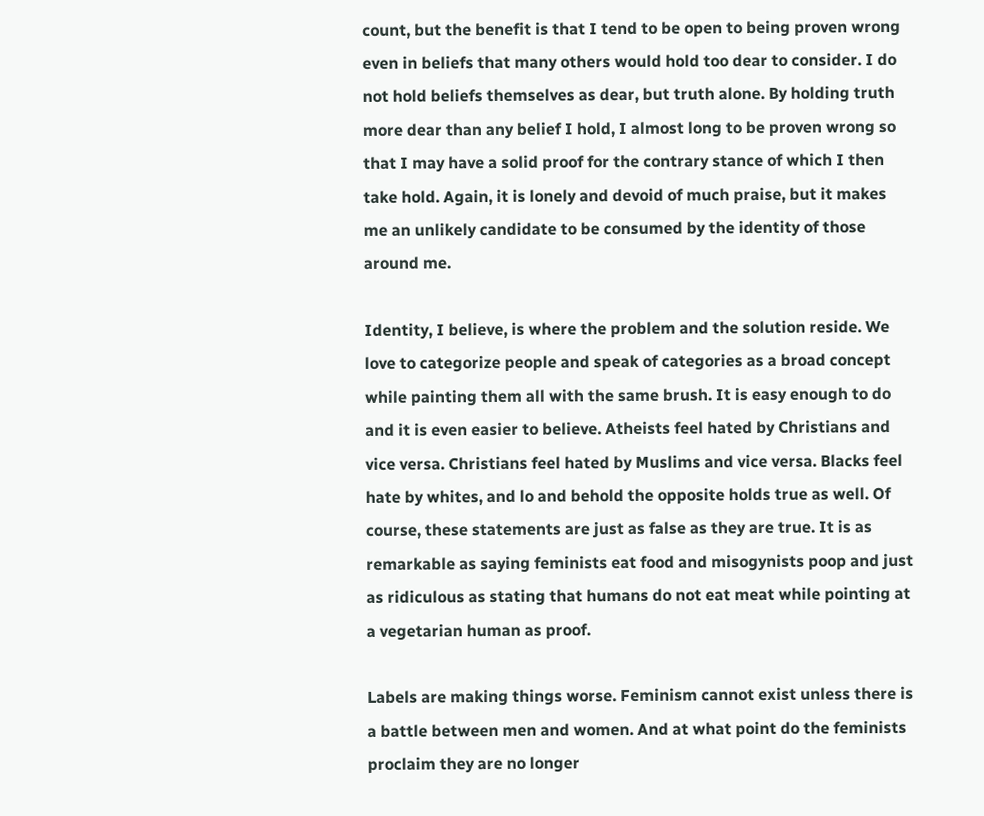count, but the benefit is that I tend to be open to being proven wrong even in beliefs that many others would hold too dear to consider. I do not hold beliefs themselves as dear, but truth alone. By holding truth more dear than any belief I hold, I almost long to be proven wrong so that I may have a solid proof for the contrary stance of which I then take hold. Again, it is lonely and devoid of much praise, but it makes me an unlikely candidate to be consumed by the identity of those around me.

Identity, I believe, is where the problem and the solution reside. We love to categorize people and speak of categories as a broad concept while painting them all with the same brush. It is easy enough to do and it is even easier to believe. Atheists feel hated by Christians and vice versa. Christians feel hated by Muslims and vice versa. Blacks feel hate by whites, and lo and behold the opposite holds true as well. Of course, these statements are just as false as they are true. It is as remarkable as saying feminists eat food and misogynists poop and just as ridiculous as stating that humans do not eat meat while pointing at a vegetarian human as proof.

Labels are making things worse. Feminism cannot exist unless there is a battle between men and women. And at what point do the feminists proclaim they are no longer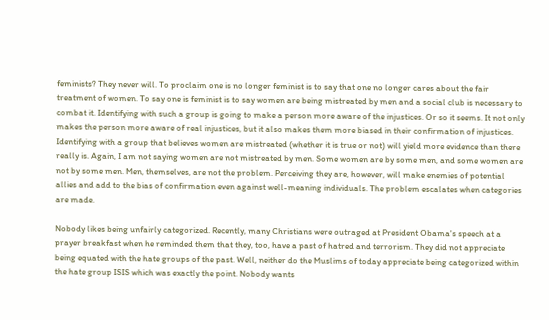feminists? They never will. To proclaim one is no longer feminist is to say that one no longer cares about the fair treatment of women. To say one is feminist is to say women are being mistreated by men and a social club is necessary to combat it. Identifying with such a group is going to make a person more aware of the injustices. Or so it seems. It not only makes the person more aware of real injustices, but it also makes them more biased in their confirmation of injustices. Identifying with a group that believes women are mistreated (whether it is true or not) will yield more evidence than there really is. Again, I am not saying women are not mistreated by men. Some women are by some men, and some women are not by some men. Men, themselves, are not the problem. Perceiving they are, however, will make enemies of potential allies and add to the bias of confirmation even against well-meaning individuals. The problem escalates when categories are made.

Nobody likes being unfairly categorized. Recently, many Christians were outraged at President Obama's speech at a prayer breakfast when he reminded them that they, too, have a past of hatred and terrorism. They did not appreciate being equated with the hate groups of the past. Well, neither do the Muslims of today appreciate being categorized within the hate group ISIS which was exactly the point. Nobody wants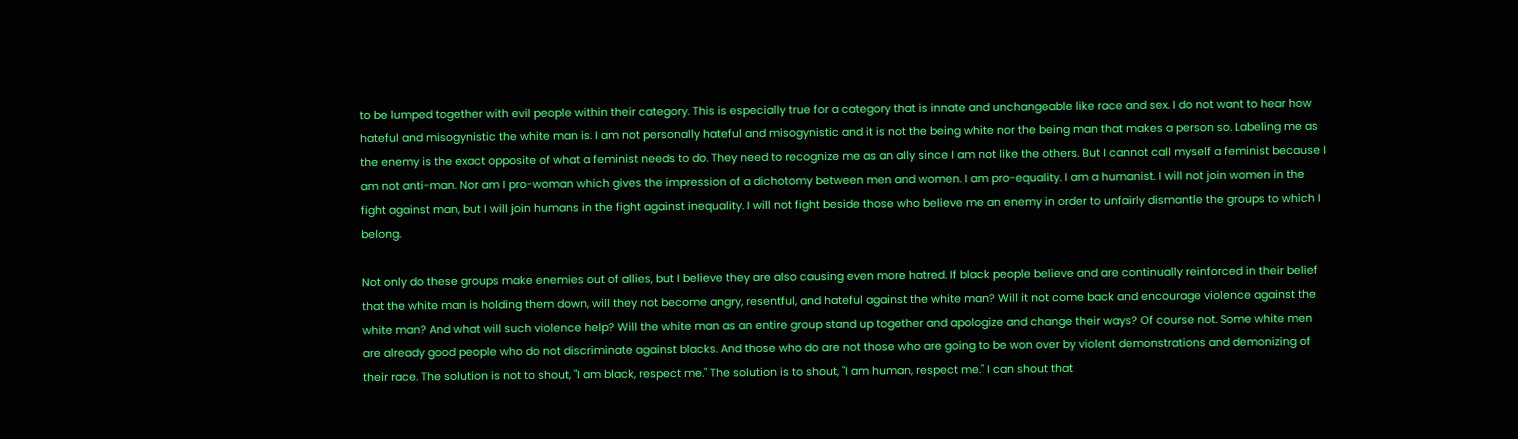to be lumped together with evil people within their category. This is especially true for a category that is innate and unchangeable like race and sex. I do not want to hear how hateful and misogynistic the white man is. I am not personally hateful and misogynistic and it is not the being white nor the being man that makes a person so. Labeling me as the enemy is the exact opposite of what a feminist needs to do. They need to recognize me as an ally since I am not like the others. But I cannot call myself a feminist because I am not anti-man. Nor am I pro-woman which gives the impression of a dichotomy between men and women. I am pro-equality. I am a humanist. I will not join women in the fight against man, but I will join humans in the fight against inequality. I will not fight beside those who believe me an enemy in order to unfairly dismantle the groups to which I belong.

Not only do these groups make enemies out of allies, but I believe they are also causing even more hatred. If black people believe and are continually reinforced in their belief that the white man is holding them down, will they not become angry, resentful, and hateful against the white man? Will it not come back and encourage violence against the white man? And what will such violence help? Will the white man as an entire group stand up together and apologize and change their ways? Of course not. Some white men are already good people who do not discriminate against blacks. And those who do are not those who are going to be won over by violent demonstrations and demonizing of their race. The solution is not to shout, "I am black, respect me." The solution is to shout, "I am human, respect me." I can shout that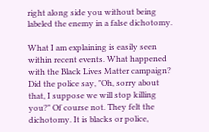right along side you without being labeled the enemy in a false dichotomy.

What I am explaining is easily seen within recent events. What happened with the Black Lives Matter campaign? Did the police say, "Oh, sorry about that, I suppose we will stop killing you?" Of course not. They felt the dichotomy. It is blacks or police,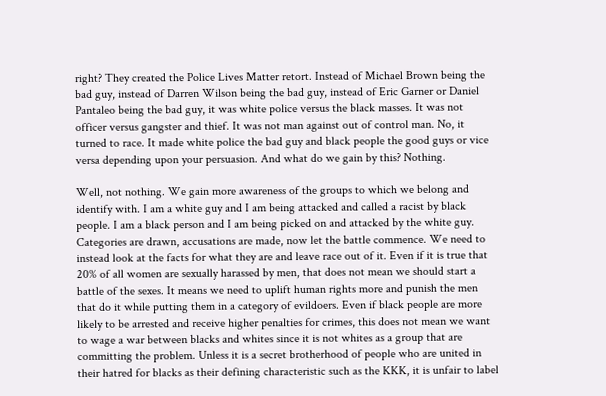right? They created the Police Lives Matter retort. Instead of Michael Brown being the bad guy, instead of Darren Wilson being the bad guy, instead of Eric Garner or Daniel Pantaleo being the bad guy, it was white police versus the black masses. It was not officer versus gangster and thief. It was not man against out of control man. No, it turned to race. It made white police the bad guy and black people the good guys or vice versa depending upon your persuasion. And what do we gain by this? Nothing.

Well, not nothing. We gain more awareness of the groups to which we belong and identify with. I am a white guy and I am being attacked and called a racist by black people. I am a black person and I am being picked on and attacked by the white guy. Categories are drawn, accusations are made, now let the battle commence. We need to instead look at the facts for what they are and leave race out of it. Even if it is true that 20% of all women are sexually harassed by men, that does not mean we should start a battle of the sexes. It means we need to uplift human rights more and punish the men that do it while putting them in a category of evildoers. Even if black people are more likely to be arrested and receive higher penalties for crimes, this does not mean we want to wage a war between blacks and whites since it is not whites as a group that are committing the problem. Unless it is a secret brotherhood of people who are united in their hatred for blacks as their defining characteristic such as the KKK, it is unfair to label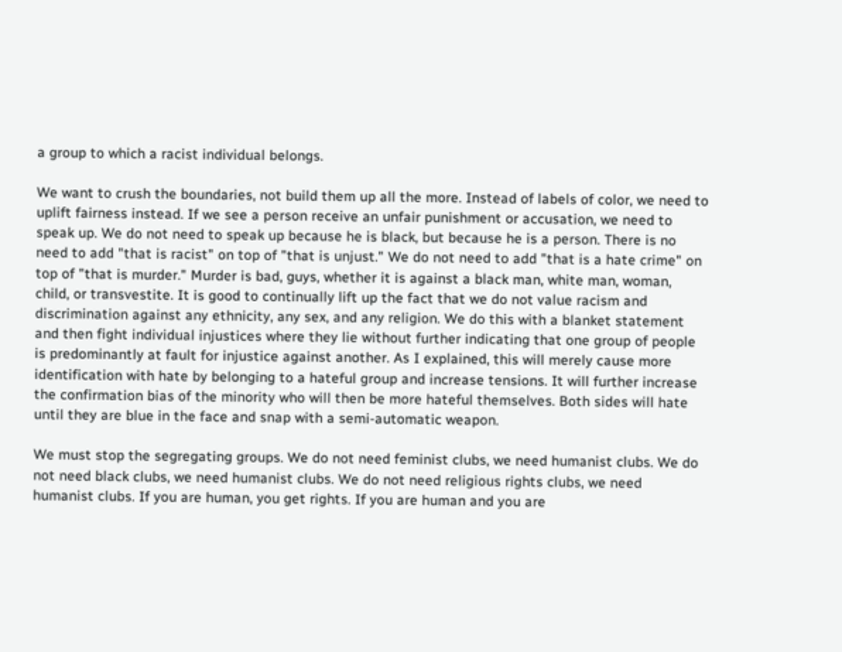a group to which a racist individual belongs.

We want to crush the boundaries, not build them up all the more. Instead of labels of color, we need to uplift fairness instead. If we see a person receive an unfair punishment or accusation, we need to speak up. We do not need to speak up because he is black, but because he is a person. There is no need to add "that is racist" on top of "that is unjust." We do not need to add "that is a hate crime" on top of "that is murder." Murder is bad, guys, whether it is against a black man, white man, woman, child, or transvestite. It is good to continually lift up the fact that we do not value racism and discrimination against any ethnicity, any sex, and any religion. We do this with a blanket statement and then fight individual injustices where they lie without further indicating that one group of people is predominantly at fault for injustice against another. As I explained, this will merely cause more identification with hate by belonging to a hateful group and increase tensions. It will further increase the confirmation bias of the minority who will then be more hateful themselves. Both sides will hate until they are blue in the face and snap with a semi-automatic weapon.

We must stop the segregating groups. We do not need feminist clubs, we need humanist clubs. We do not need black clubs, we need humanist clubs. We do not need religious rights clubs, we need humanist clubs. If you are human, you get rights. If you are human and you are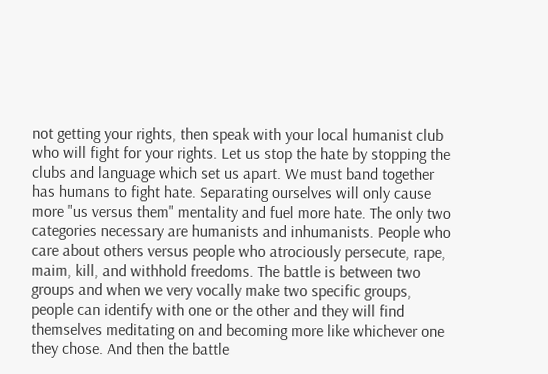not getting your rights, then speak with your local humanist club who will fight for your rights. Let us stop the hate by stopping the clubs and language which set us apart. We must band together has humans to fight hate. Separating ourselves will only cause more "us versus them" mentality and fuel more hate. The only two categories necessary are humanists and inhumanists. People who care about others versus people who atrociously persecute, rape, maim, kill, and withhold freedoms. The battle is between two groups and when we very vocally make two specific groups, people can identify with one or the other and they will find themselves meditating on and becoming more like whichever one they chose. And then the battle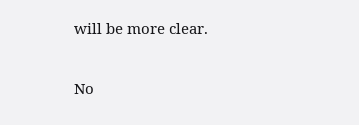will be more clear.

No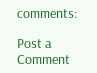comments:

Post a Comment